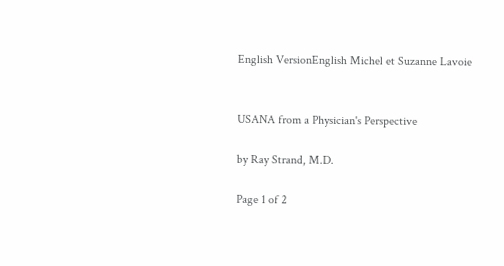English VersionEnglish Michel et Suzanne Lavoie


USANA from a Physician's Perspective

by Ray Strand, M.D.

Page 1 of 2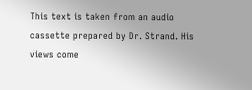This text is taken from an audio cassette prepared by Dr. Strand. His views come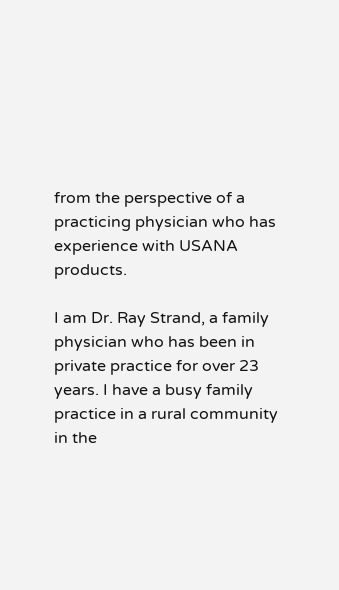from the perspective of a practicing physician who has experience with USANA products.

I am Dr. Ray Strand, a family physician who has been in private practice for over 23 years. I have a busy family practice in a rural community in the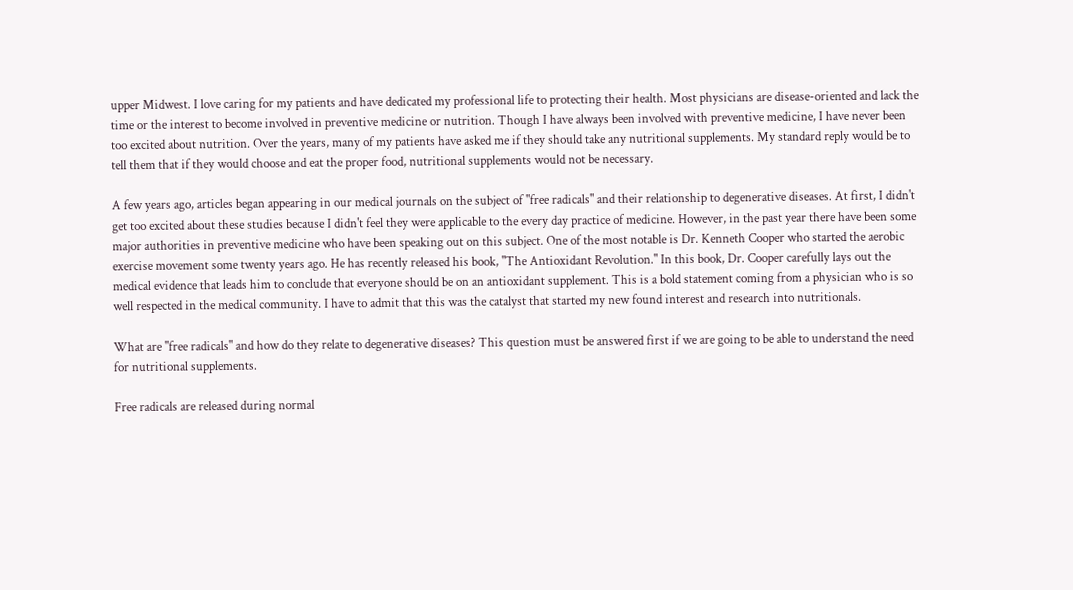upper Midwest. I love caring for my patients and have dedicated my professional life to protecting their health. Most physicians are disease-oriented and lack the time or the interest to become involved in preventive medicine or nutrition. Though I have always been involved with preventive medicine, I have never been too excited about nutrition. Over the years, many of my patients have asked me if they should take any nutritional supplements. My standard reply would be to tell them that if they would choose and eat the proper food, nutritional supplements would not be necessary.

A few years ago, articles began appearing in our medical journals on the subject of "free radicals" and their relationship to degenerative diseases. At first, I didn't get too excited about these studies because I didn't feel they were applicable to the every day practice of medicine. However, in the past year there have been some major authorities in preventive medicine who have been speaking out on this subject. One of the most notable is Dr. Kenneth Cooper who started the aerobic exercise movement some twenty years ago. He has recently released his book, "The Antioxidant Revolution." In this book, Dr. Cooper carefully lays out the medical evidence that leads him to conclude that everyone should be on an antioxidant supplement. This is a bold statement coming from a physician who is so well respected in the medical community. I have to admit that this was the catalyst that started my new found interest and research into nutritionals.

What are "free radicals" and how do they relate to degenerative diseases? This question must be answered first if we are going to be able to understand the need for nutritional supplements.

Free radicals are released during normal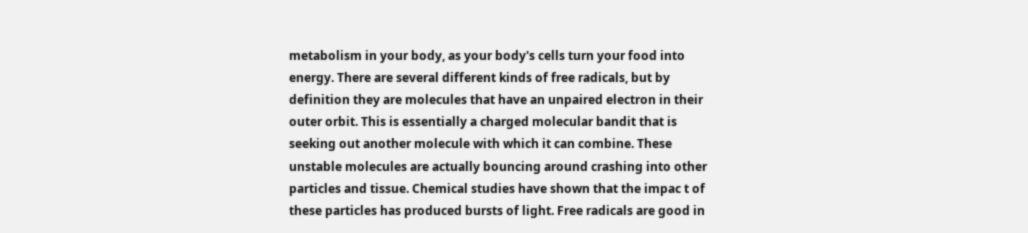metabolism in your body, as your body's cells turn your food into energy. There are several different kinds of free radicals, but by definition they are molecules that have an unpaired electron in their outer orbit. This is essentially a charged molecular bandit that is seeking out another molecule with which it can combine. These unstable molecules are actually bouncing around crashing into other particles and tissue. Chemical studies have shown that the impac t of these particles has produced bursts of light. Free radicals are good in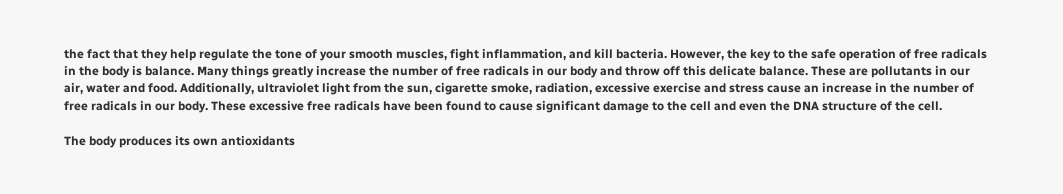the fact that they help regulate the tone of your smooth muscles, fight inflammation, and kill bacteria. However, the key to the safe operation of free radicals in the body is balance. Many things greatly increase the number of free radicals in our body and throw off this delicate balance. These are pollutants in our air, water and food. Additionally, ultraviolet light from the sun, cigarette smoke, radiation, excessive exercise and stress cause an increase in the number of free radicals in our body. These excessive free radicals have been found to cause significant damage to the cell and even the DNA structure of the cell.

The body produces its own antioxidants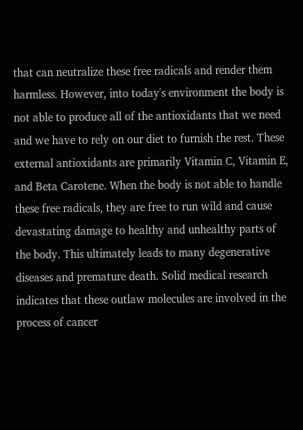that can neutralize these free radicals and render them harmless. However, into today's environment the body is not able to produce all of the antioxidants that we need and we have to rely on our diet to furnish the rest. These external antioxidants are primarily Vitamin C, Vitamin E, and Beta Carotene. When the body is not able to handle these free radicals, they are free to run wild and cause devastating damage to healthy and unhealthy parts of the body. This ultimately leads to many degenerative diseases and premature death. Solid medical research indicates that these outlaw molecules are involved in the process of cancer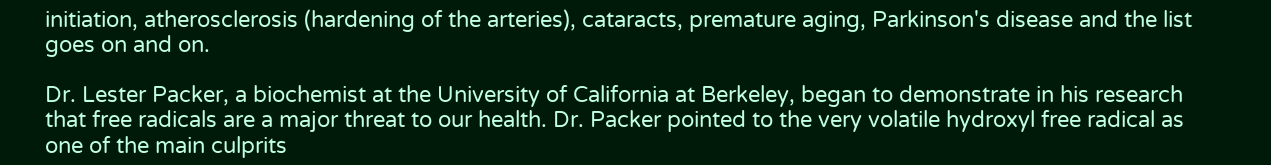initiation, atherosclerosis (hardening of the arteries), cataracts, premature aging, Parkinson's disease and the list goes on and on.

Dr. Lester Packer, a biochemist at the University of California at Berkeley, began to demonstrate in his research that free radicals are a major threat to our health. Dr. Packer pointed to the very volatile hydroxyl free radical as one of the main culprits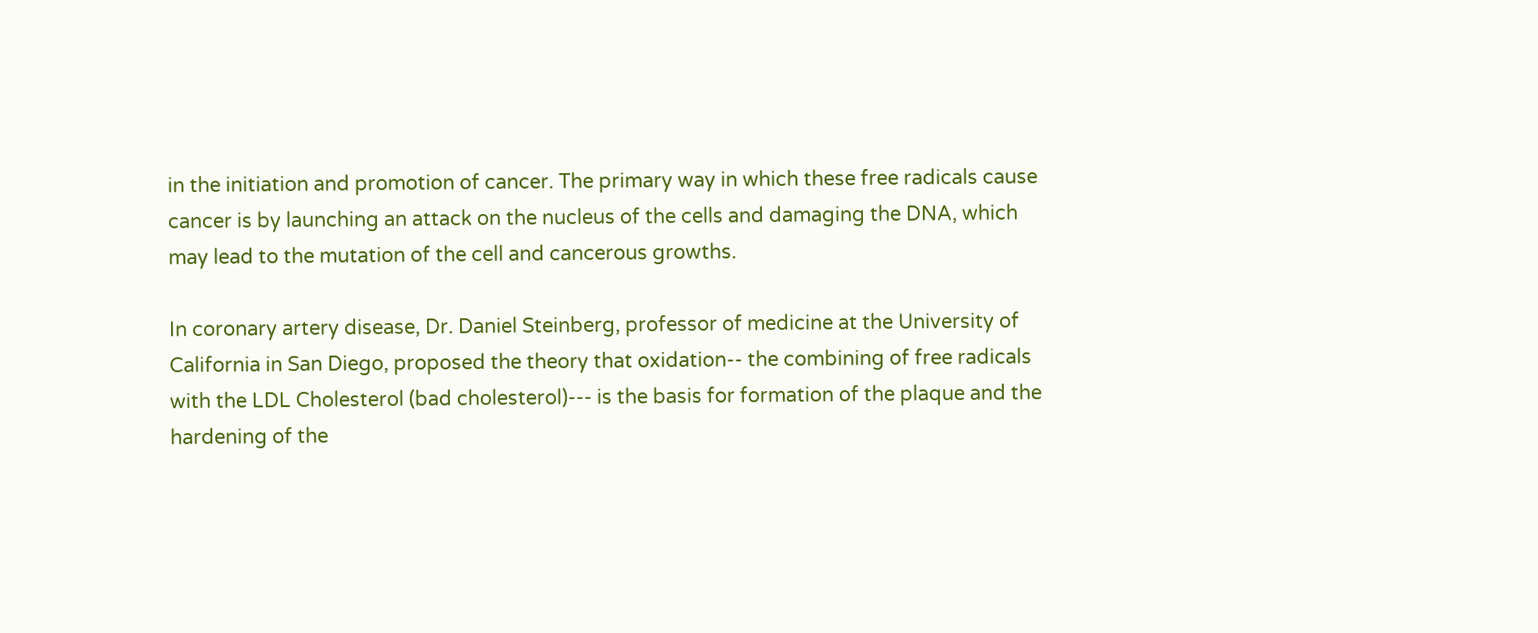in the initiation and promotion of cancer. The primary way in which these free radicals cause cancer is by launching an attack on the nucleus of the cells and damaging the DNA, which may lead to the mutation of the cell and cancerous growths.

In coronary artery disease, Dr. Daniel Steinberg, professor of medicine at the University of California in San Diego, proposed the theory that oxidation-- the combining of free radicals with the LDL Cholesterol (bad cholesterol)--- is the basis for formation of the plaque and the hardening of the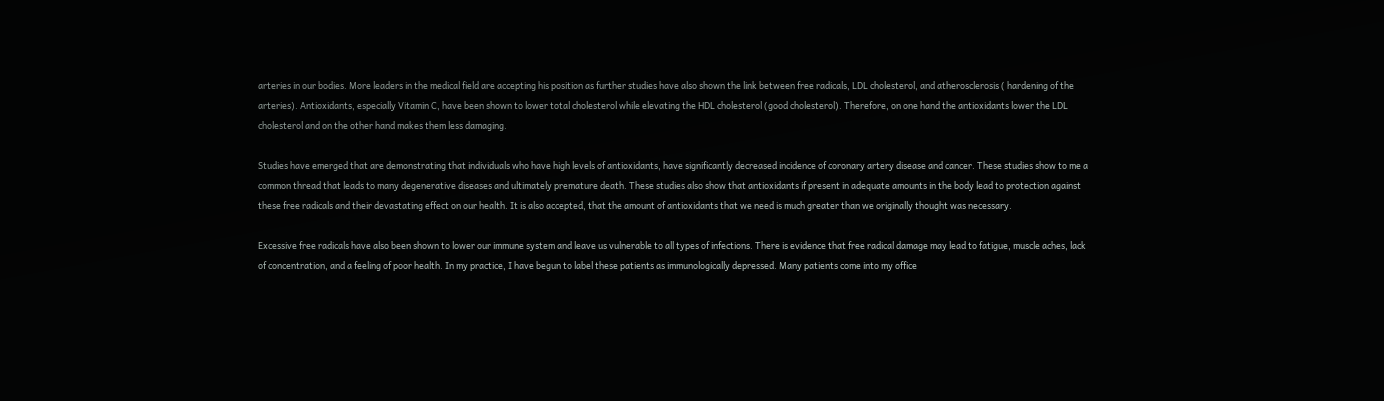arteries in our bodies. More leaders in the medical field are accepting his position as further studies have also shown the link between free radicals, LDL cholesterol, and atherosclerosis ( hardening of the arteries). Antioxidants, especially Vitamin C, have been shown to lower total cholesterol while elevating the HDL cholesterol (good cholesterol). Therefore, on one hand the antioxidants lower the LDL cholesterol and on the other hand makes them less damaging.

Studies have emerged that are demonstrating that individuals who have high levels of antioxidants, have significantly decreased incidence of coronary artery disease and cancer. These studies show to me a common thread that leads to many degenerative diseases and ultimately premature death. These studies also show that antioxidants if present in adequate amounts in the body lead to protection against these free radicals and their devastating effect on our health. It is also accepted, that the amount of antioxidants that we need is much greater than we originally thought was necessary.

Excessive free radicals have also been shown to lower our immune system and leave us vulnerable to all types of infections. There is evidence that free radical damage may lead to fatigue, muscle aches, lack of concentration, and a feeling of poor health. In my practice, I have begun to label these patients as immunologically depressed. Many patients come into my office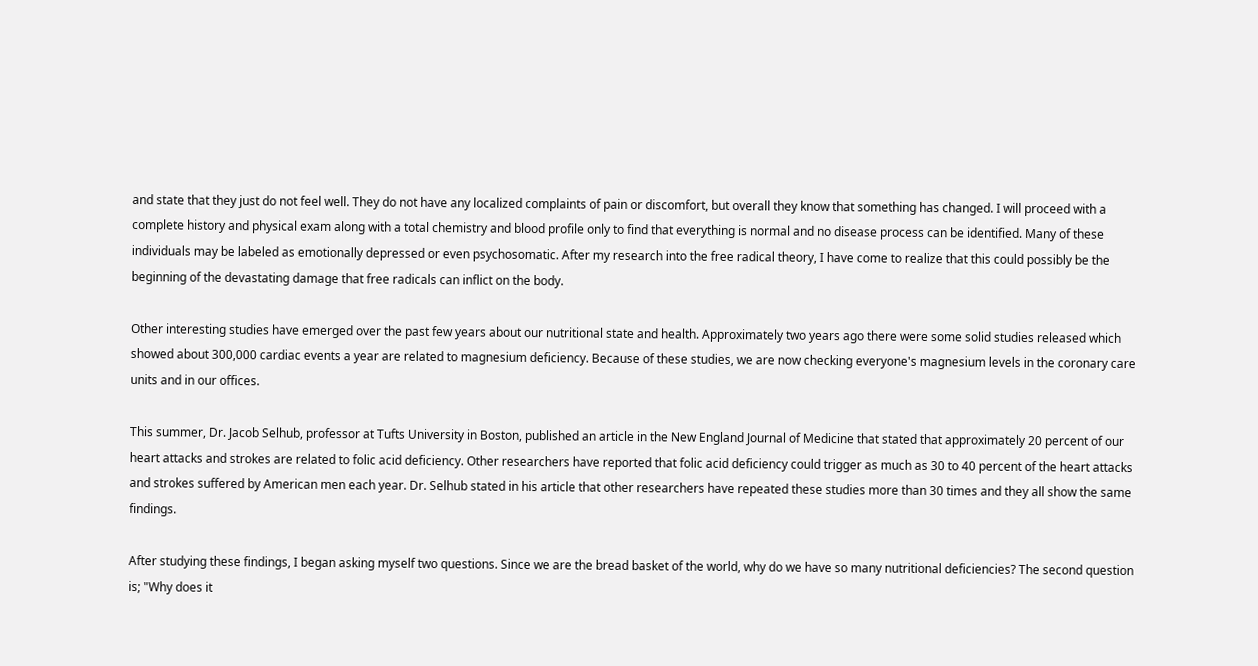and state that they just do not feel well. They do not have any localized complaints of pain or discomfort, but overall they know that something has changed. I will proceed with a complete history and physical exam along with a total chemistry and blood profile only to find that everything is normal and no disease process can be identified. Many of these individuals may be labeled as emotionally depressed or even psychosomatic. After my research into the free radical theory, I have come to realize that this could possibly be the beginning of the devastating damage that free radicals can inflict on the body.

Other interesting studies have emerged over the past few years about our nutritional state and health. Approximately two years ago there were some solid studies released which showed about 300,000 cardiac events a year are related to magnesium deficiency. Because of these studies, we are now checking everyone's magnesium levels in the coronary care units and in our offices.

This summer, Dr. Jacob Selhub, professor at Tufts University in Boston, published an article in the New England Journal of Medicine that stated that approximately 20 percent of our heart attacks and strokes are related to folic acid deficiency. Other researchers have reported that folic acid deficiency could trigger as much as 30 to 40 percent of the heart attacks and strokes suffered by American men each year. Dr. Selhub stated in his article that other researchers have repeated these studies more than 30 times and they all show the same findings.

After studying these findings, I began asking myself two questions. Since we are the bread basket of the world, why do we have so many nutritional deficiencies? The second question is; "Why does it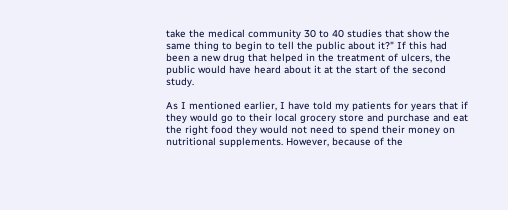take the medical community 30 to 40 studies that show the same thing to begin to tell the public about it?" If this had been a new drug that helped in the treatment of ulcers, the public would have heard about it at the start of the second study.

As I mentioned earlier, I have told my patients for years that if they would go to their local grocery store and purchase and eat the right food they would not need to spend their money on nutritional supplements. However, because of the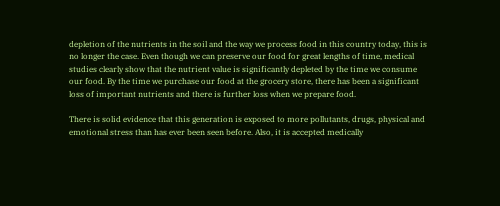depletion of the nutrients in the soil and the way we process food in this country today, this is no longer the case. Even though we can preserve our food for great lengths of time, medical studies clearly show that the nutrient value is significantly depleted by the time we consume our food. By the time we purchase our food at the grocery store, there has been a significant loss of important nutrients and there is further loss when we prepare food.

There is solid evidence that this generation is exposed to more pollutants, drugs, physical and emotional stress than has ever been seen before. Also, it is accepted medically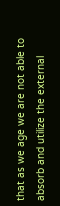that as we age we are not able to absorb and utilize the external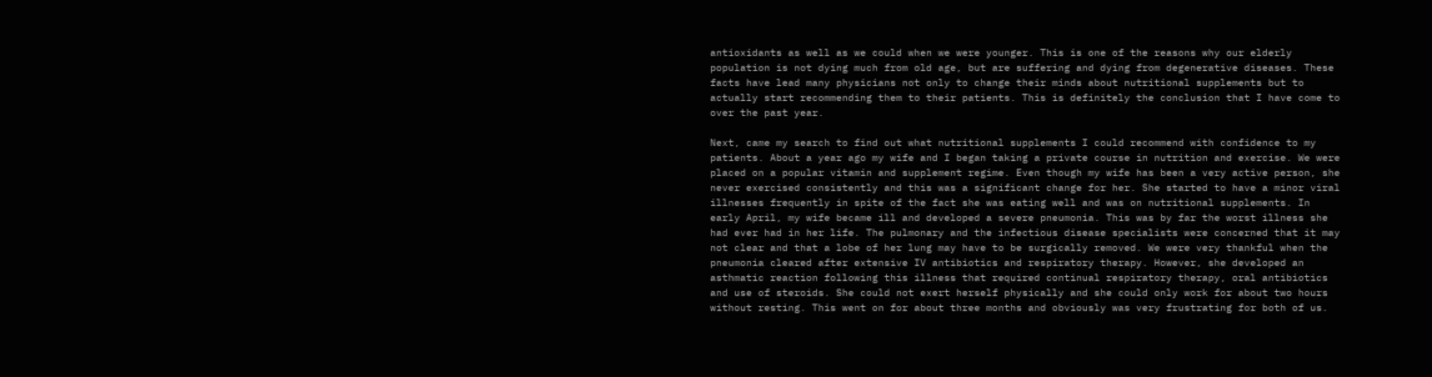antioxidants as well as we could when we were younger. This is one of the reasons why our elderly population is not dying much from old age, but are suffering and dying from degenerative diseases. These facts have lead many physicians not only to change their minds about nutritional supplements but to actually start recommending them to their patients. This is definitely the conclusion that I have come to over the past year.

Next, came my search to find out what nutritional supplements I could recommend with confidence to my patients. About a year ago my wife and I began taking a private course in nutrition and exercise. We were placed on a popular vitamin and supplement regime. Even though my wife has been a very active person, she never exercised consistently and this was a significant change for her. She started to have a minor viral illnesses frequently in spite of the fact she was eating well and was on nutritional supplements. In early April, my wife became ill and developed a severe pneumonia. This was by far the worst illness she had ever had in her life. The pulmonary and the infectious disease specialists were concerned that it may not clear and that a lobe of her lung may have to be surgically removed. We were very thankful when the pneumonia cleared after extensive IV antibiotics and respiratory therapy. However, she developed an asthmatic reaction following this illness that required continual respiratory therapy, oral antibiotics and use of steroids. She could not exert herself physically and she could only work for about two hours without resting. This went on for about three months and obviously was very frustrating for both of us.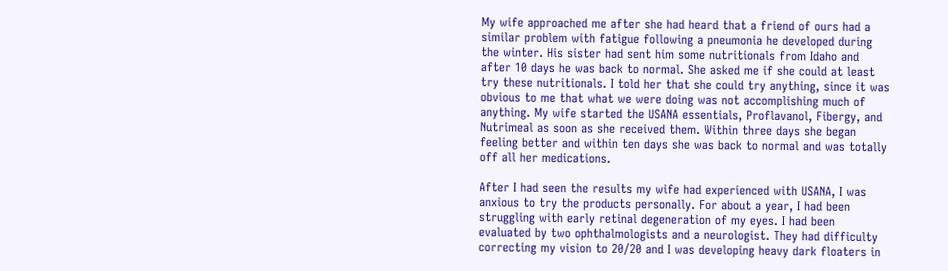My wife approached me after she had heard that a friend of ours had a similar problem with fatigue following a pneumonia he developed during the winter. His sister had sent him some nutritionals from Idaho and after 10 days he was back to normal. She asked me if she could at least try these nutritionals. I told her that she could try anything, since it was obvious to me that what we were doing was not accomplishing much of anything. My wife started the USANA essentials, Proflavanol, Fibergy, and Nutrimeal as soon as she received them. Within three days she began feeling better and within ten days she was back to normal and was totally off all her medications.

After I had seen the results my wife had experienced with USANA, I was anxious to try the products personally. For about a year, I had been struggling with early retinal degeneration of my eyes. I had been evaluated by two ophthalmologists and a neurologist. They had difficulty correcting my vision to 20/20 and I was developing heavy dark floaters in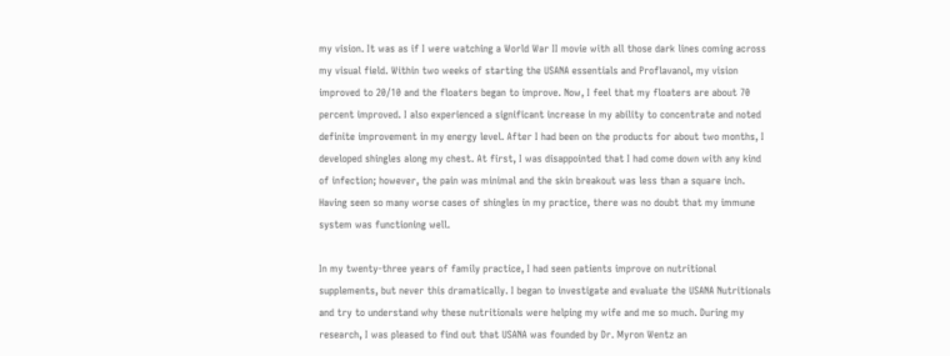my vision. It was as if I were watching a World War II movie with all those dark lines coming across my visual field. Within two weeks of starting the USANA essentials and Proflavanol, my vision improved to 20/10 and the floaters began to improve. Now, I feel that my floaters are about 70 percent improved. I also experienced a significant increase in my ability to concentrate and noted definite improvement in my energy level. After I had been on the products for about two months, I developed shingles along my chest. At first, I was disappointed that I had come down with any kind of infection; however, the pain was minimal and the skin breakout was less than a square inch. Having seen so many worse cases of shingles in my practice, there was no doubt that my immune system was functioning well.

In my twenty-three years of family practice, I had seen patients improve on nutritional supplements, but never this dramatically. I began to investigate and evaluate the USANA Nutritionals and try to understand why these nutritionals were helping my wife and me so much. During my research, I was pleased to find out that USANA was founded by Dr. Myron Wentz an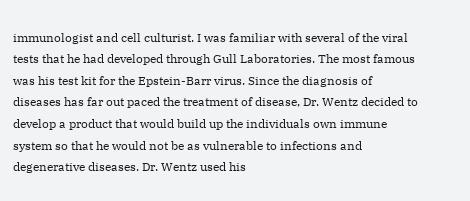immunologist and cell culturist. I was familiar with several of the viral tests that he had developed through Gull Laboratories. The most famous was his test kit for the Epstein-Barr virus. Since the diagnosis of diseases has far out paced the treatment of disease, Dr. Wentz decided to develop a product that would build up the individuals own immune system so that he would not be as vulnerable to infections and degenerative diseases. Dr. Wentz used his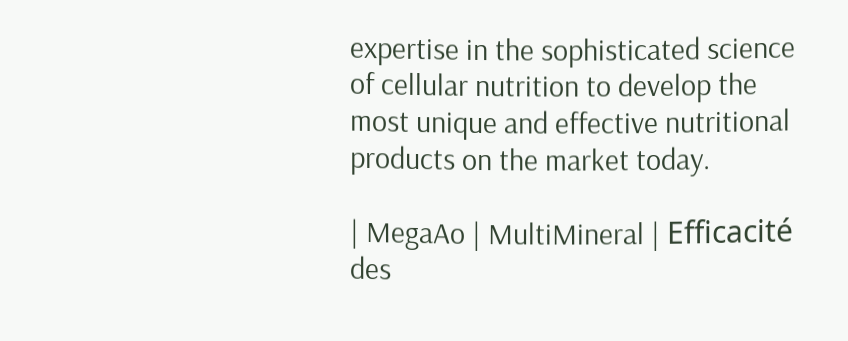expertise in the sophisticated science of cellular nutrition to develop the most unique and effective nutritional products on the market today.

| MegaAo | MultiMineral | Efficacité des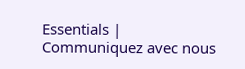Essentials |
Communiquez avec nous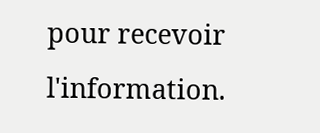pour recevoir l'information.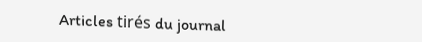Articles tirés du journal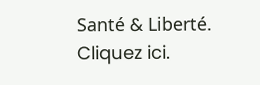Santé & Liberté. Cliquez ici.